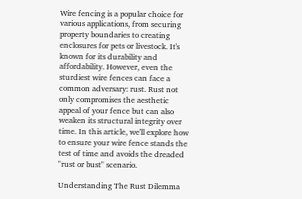Wire fencing is a popular choice for various applications, from securing property boundaries to creating enclosures for pets or livestock. It's known for its durability and affordability. However, even the sturdiest wire fences can face a common adversary: rust. Rust not only compromises the aesthetic appeal of your fence but can also weaken its structural integrity over time. In this article, we'll explore how to ensure your wire fence stands the test of time and avoids the dreaded "rust or bust" scenario.

Understanding The Rust Dilemma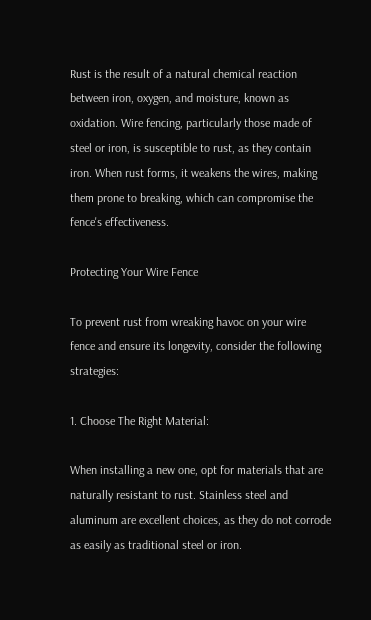Rust is the result of a natural chemical reaction between iron, oxygen, and moisture, known as oxidation. Wire fencing, particularly those made of steel or iron, is susceptible to rust, as they contain iron. When rust forms, it weakens the wires, making them prone to breaking, which can compromise the fence's effectiveness.

Protecting Your Wire Fence

To prevent rust from wreaking havoc on your wire fence and ensure its longevity, consider the following strategies:

1. Choose The Right Material:

When installing a new one, opt for materials that are naturally resistant to rust. Stainless steel and aluminum are excellent choices, as they do not corrode as easily as traditional steel or iron.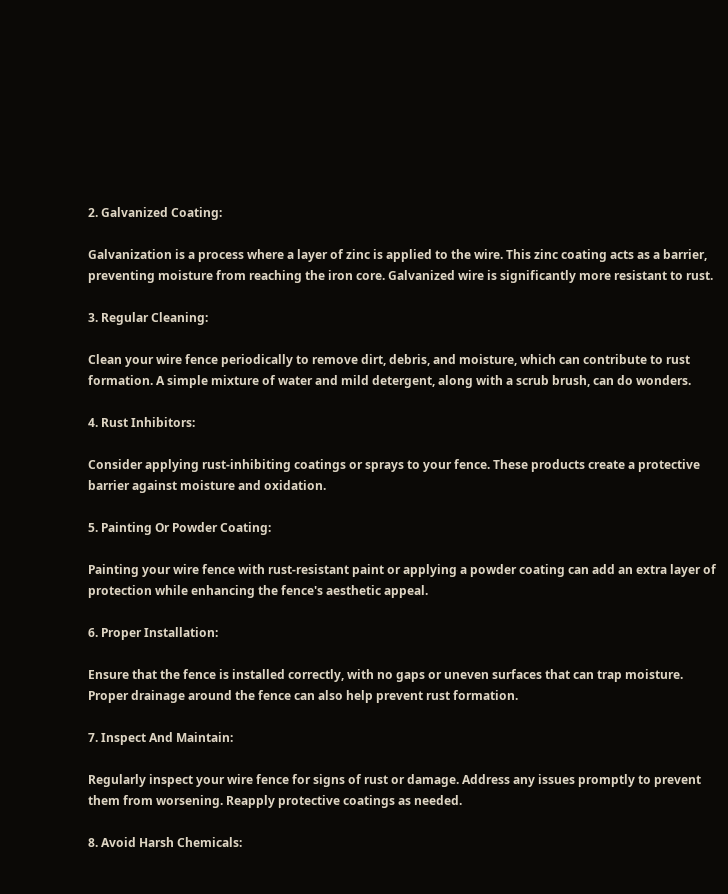2. Galvanized Coating:

Galvanization is a process where a layer of zinc is applied to the wire. This zinc coating acts as a barrier, preventing moisture from reaching the iron core. Galvanized wire is significantly more resistant to rust.

3. Regular Cleaning:

Clean your wire fence periodically to remove dirt, debris, and moisture, which can contribute to rust formation. A simple mixture of water and mild detergent, along with a scrub brush, can do wonders.

4. Rust Inhibitors:

Consider applying rust-inhibiting coatings or sprays to your fence. These products create a protective barrier against moisture and oxidation.

5. Painting Or Powder Coating:

Painting your wire fence with rust-resistant paint or applying a powder coating can add an extra layer of protection while enhancing the fence's aesthetic appeal.

6. Proper Installation:

Ensure that the fence is installed correctly, with no gaps or uneven surfaces that can trap moisture. Proper drainage around the fence can also help prevent rust formation.

7. Inspect And Maintain:

Regularly inspect your wire fence for signs of rust or damage. Address any issues promptly to prevent them from worsening. Reapply protective coatings as needed.

8. Avoid Harsh Chemicals: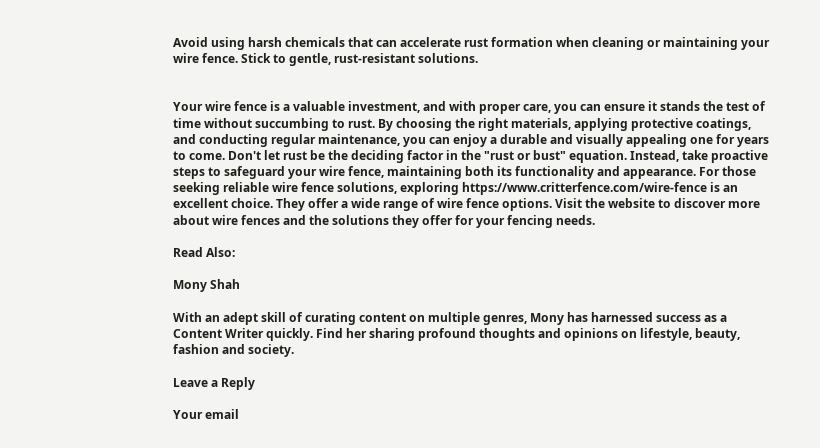Avoid using harsh chemicals that can accelerate rust formation when cleaning or maintaining your wire fence. Stick to gentle, rust-resistant solutions.


Your wire fence is a valuable investment, and with proper care, you can ensure it stands the test of time without succumbing to rust. By choosing the right materials, applying protective coatings, and conducting regular maintenance, you can enjoy a durable and visually appealing one for years to come. Don't let rust be the deciding factor in the "rust or bust" equation. Instead, take proactive steps to safeguard your wire fence, maintaining both its functionality and appearance. For those seeking reliable wire fence solutions, exploring https://www.critterfence.com/wire-fence is an excellent choice. They offer a wide range of wire fence options. Visit the website to discover more about wire fences and the solutions they offer for your fencing needs.

Read Also:

Mony Shah

With an adept skill of curating content on multiple genres, Mony has harnessed success as a Content Writer quickly. Find her sharing profound thoughts and opinions on lifestyle, beauty, fashion and society.

Leave a Reply

Your email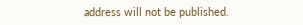address will not be published.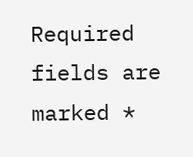Required fields are marked *